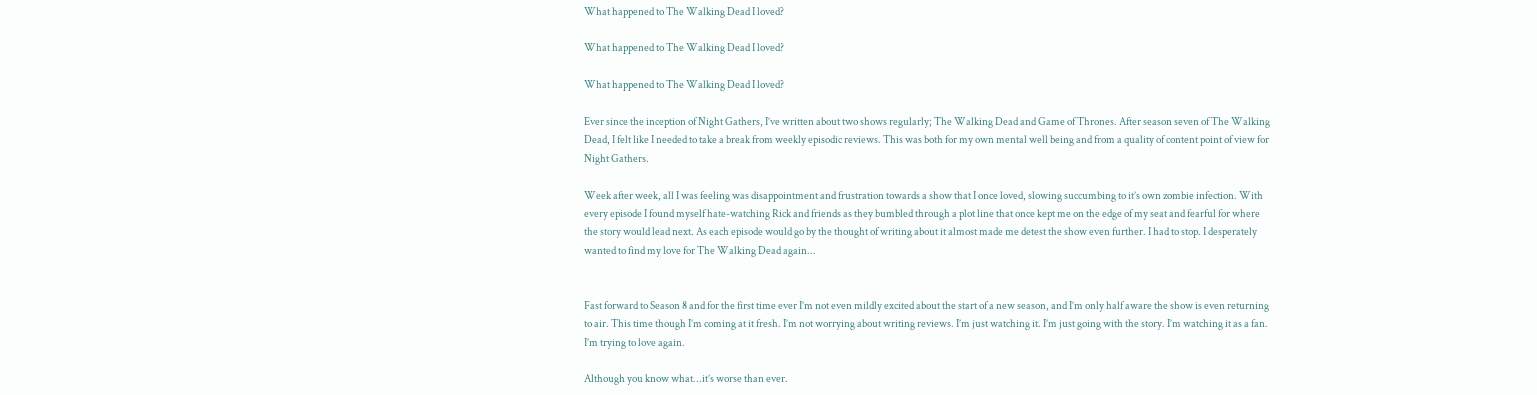What happened to The Walking Dead I loved?

What happened to The Walking Dead I loved?

What happened to The Walking Dead I loved?

Ever since the inception of Night Gathers, I’ve written about two shows regularly; The Walking Dead and Game of Thrones. After season seven of The Walking Dead, I felt like I needed to take a break from weekly episodic reviews. This was both for my own mental well being and from a quality of content point of view for Night Gathers.

Week after week, all I was feeling was disappointment and frustration towards a show that I once loved, slowing succumbing to it’s own zombie infection. With every episode I found myself hate-watching Rick and friends as they bumbled through a plot line that once kept me on the edge of my seat and fearful for where the story would lead next. As each episode would go by the thought of writing about it almost made me detest the show even further. I had to stop. I desperately wanted to find my love for The Walking Dead again...


Fast forward to Season 8 and for the first time ever I’m not even mildly excited about the start of a new season, and I’m only half aware the show is even returning to air. This time though I’m coming at it fresh. I’m not worrying about writing reviews. I’m just watching it. I’m just going with the story. I’m watching it as a fan. I’m trying to love again.

Although you know what...it’s worse than ever.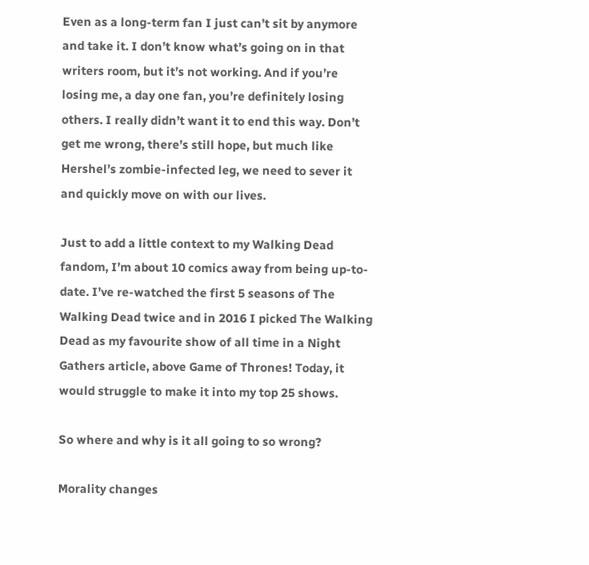Even as a long-term fan I just can’t sit by anymore and take it. I don’t know what’s going on in that writers room, but it’s not working. And if you’re losing me, a day one fan, you’re definitely losing others. I really didn’t want it to end this way. Don’t get me wrong, there’s still hope, but much like Hershel’s zombie-infected leg, we need to sever it and quickly move on with our lives.

Just to add a little context to my Walking Dead fandom, I’m about 10 comics away from being up-to-date. I’ve re-watched the first 5 seasons of The Walking Dead twice and in 2016 I picked The Walking Dead as my favourite show of all time in a Night Gathers article, above Game of Thrones! Today, it would struggle to make it into my top 25 shows.

So where and why is it all going to so wrong?

Morality changes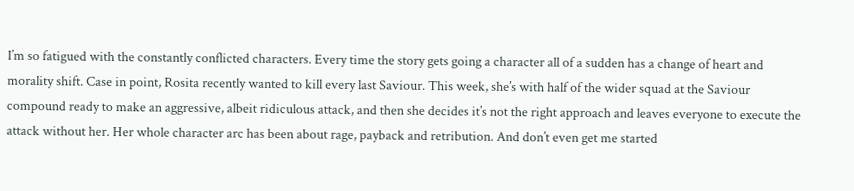I’m so fatigued with the constantly conflicted characters. Every time the story gets going a character all of a sudden has a change of heart and morality shift. Case in point, Rosita recently wanted to kill every last Saviour. This week, she’s with half of the wider squad at the Saviour compound ready to make an aggressive, albeit ridiculous attack, and then she decides it’s not the right approach and leaves everyone to execute the attack without her. Her whole character arc has been about rage, payback and retribution. And don’t even get me started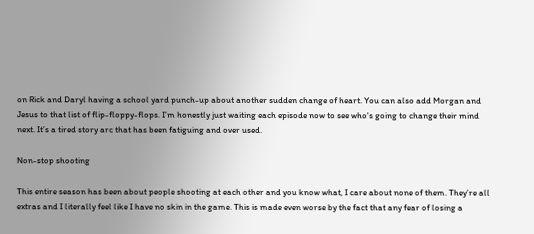on Rick and Daryl having a school yard punch-up about another sudden change of heart. You can also add Morgan and Jesus to that list of flip-floppy-flops. I’m honestly just waiting each episode now to see who's going to change their mind next. It’s a tired story arc that has been fatiguing and over used.

Non-stop shooting

This entire season has been about people shooting at each other and you know what, I care about none of them. They’re all extras and I literally feel like I have no skin in the game. This is made even worse by the fact that any fear of losing a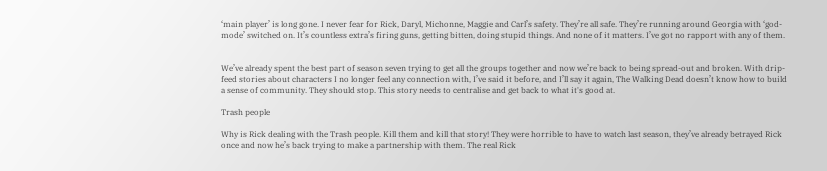‘main player’ is long gone. I never fear for Rick, Daryl, Michonne, Maggie and Carl’s safety. They’re all safe. They’re running around Georgia with ‘god-mode’ switched on. It’s countless extra’s firing guns, getting bitten, doing stupid things. And none of it matters. I’ve got no rapport with any of them.


We’ve already spent the best part of season seven trying to get all the groups together and now we’re back to being spread-out and broken. With drip-feed stories about characters I no longer feel any connection with, I’ve said it before, and I’ll say it again, The Walking Dead doesn’t know how to build a sense of community. They should stop. This story needs to centralise and get back to what it's good at.

Trash people

Why is Rick dealing with the Trash people. Kill them and kill that story! They were horrible to have to watch last season, they’ve already betrayed Rick once and now he’s back trying to make a partnership with them. The real Rick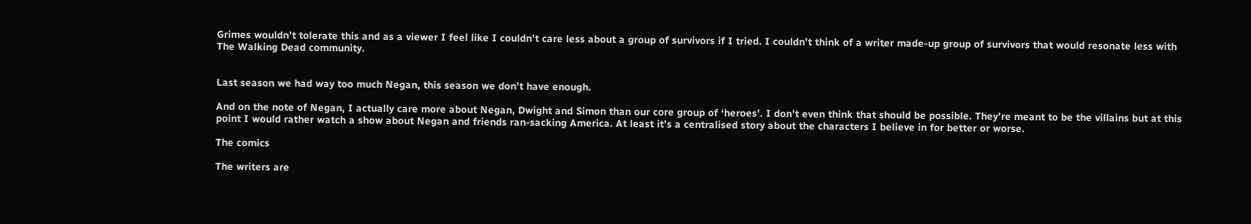Grimes wouldn’t tolerate this and as a viewer I feel like I couldn’t care less about a group of survivors if I tried. I couldn’t think of a writer made-up group of survivors that would resonate less with The Walking Dead community.


Last season we had way too much Negan, this season we don’t have enough.

And on the note of Negan, I actually care more about Negan, Dwight and Simon than our core group of ‘heroes’. I don’t even think that should be possible. They’re meant to be the villains but at this point I would rather watch a show about Negan and friends ran-sacking America. At least it’s a centralised story about the characters I believe in for better or worse.

The comics

The writers are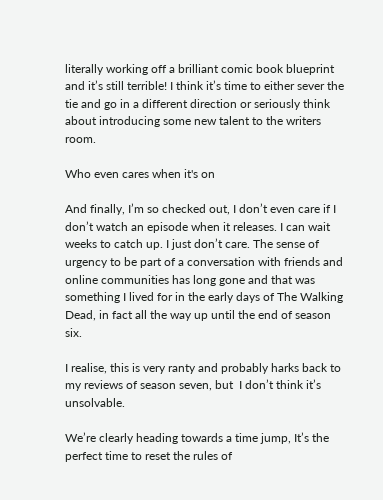literally working off a brilliant comic book blueprint and it’s still terrible! I think it’s time to either sever the tie and go in a different direction or seriously think about introducing some new talent to the writers room.

Who even cares when it's on

And finally, I’m so checked out, I don’t even care if I don’t watch an episode when it releases. I can wait weeks to catch up. I just don’t care. The sense of urgency to be part of a conversation with friends and online communities has long gone and that was something I lived for in the early days of The Walking Dead, in fact all the way up until the end of season six.

I realise, this is very ranty and probably harks back to my reviews of season seven, but  I don’t think it’s unsolvable.

We’re clearly heading towards a time jump, It’s the perfect time to reset the rules of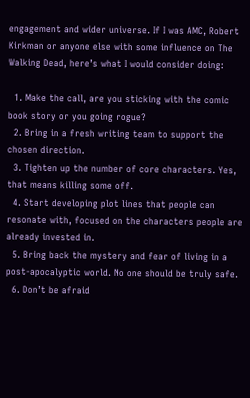engagement and wider universe. If I was AMC, Robert Kirkman or anyone else with some influence on The Walking Dead, here’s what I would consider doing:

  1. Make the call, are you sticking with the comic book story or you going rogue?
  2. Bring in a fresh writing team to support the chosen direction.
  3. Tighten up the number of core characters. Yes, that means killing some off.
  4. Start developing plot lines that people can resonate with, focused on the characters people are already invested in.
  5. Bring back the mystery and fear of living in a post-apocalyptic world. No one should be truly safe.
  6. Don’t be afraid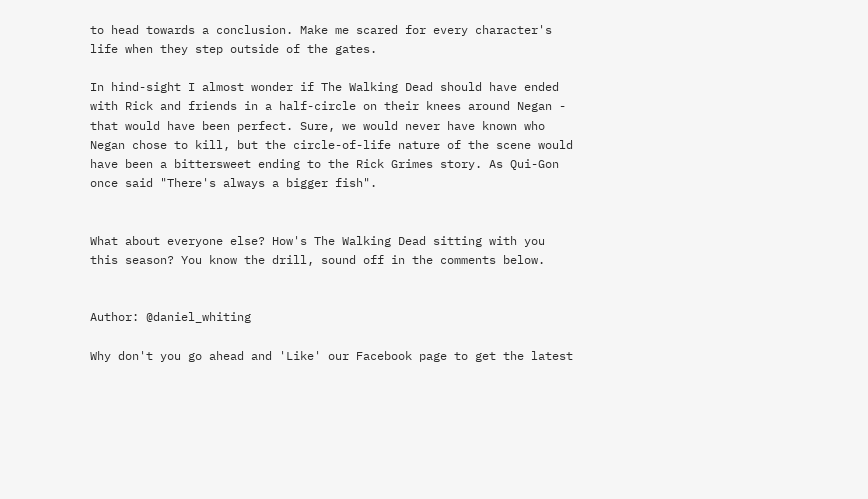to head towards a conclusion. Make me scared for every character's life when they step outside of the gates.

In hind-sight I almost wonder if The Walking Dead should have ended with Rick and friends in a half-circle on their knees around Negan - that would have been perfect. Sure, we would never have known who Negan chose to kill, but the circle-of-life nature of the scene would have been a bittersweet ending to the Rick Grimes story. As Qui-Gon once said "There's always a bigger fish".


What about everyone else? How's The Walking Dead sitting with you this season? You know the drill, sound off in the comments below.


Author: @daniel_whiting

Why don't you go ahead and 'Like' our Facebook page to get the latest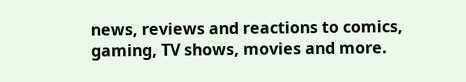news, reviews and reactions to comics, gaming, TV shows, movies and more.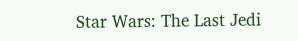Star Wars: The Last Jedi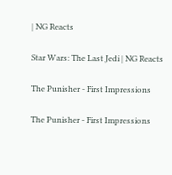| NG Reacts

Star Wars: The Last Jedi | NG Reacts

The Punisher - First Impressions

The Punisher - First Impressions